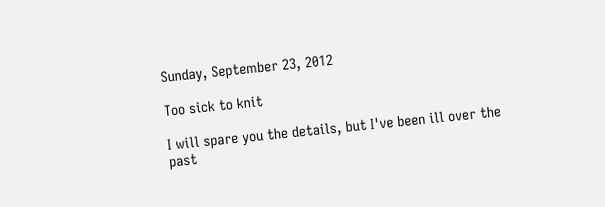Sunday, September 23, 2012

Too sick to knit

I will spare you the details, but I've been ill over the past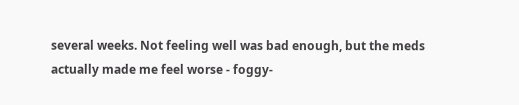several weeks. Not feeling well was bad enough, but the meds actually made me feel worse - foggy-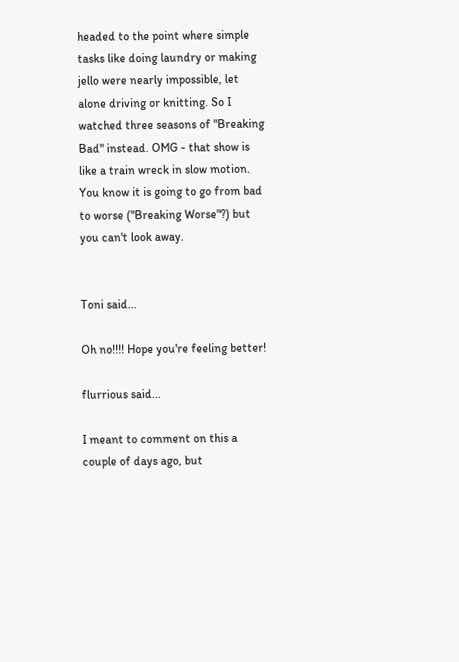headed to the point where simple tasks like doing laundry or making jello were nearly impossible, let alone driving or knitting. So I watched three seasons of "Breaking Bad" instead. OMG - that show is like a train wreck in slow motion. You know it is going to go from bad to worse ("Breaking Worse"?) but you can't look away.


Toni said...

Oh no!!!! Hope you're feeling better!

flurrious said...

I meant to comment on this a couple of days ago, but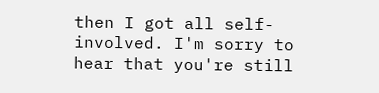then I got all self-involved. I'm sorry to hear that you're still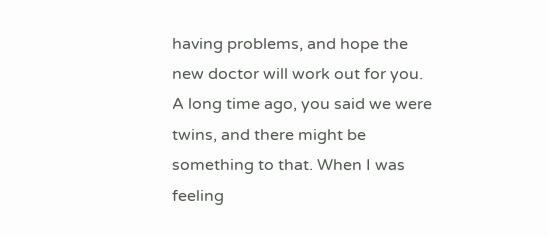having problems, and hope the new doctor will work out for you. A long time ago, you said we were twins, and there might be something to that. When I was feeling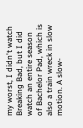my worst, I didn't watch Breaking Bad, but I did watch an entire season of Bachelor Pad, which is also a train wreck in slow motion. A slow-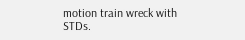motion train wreck with STDs.